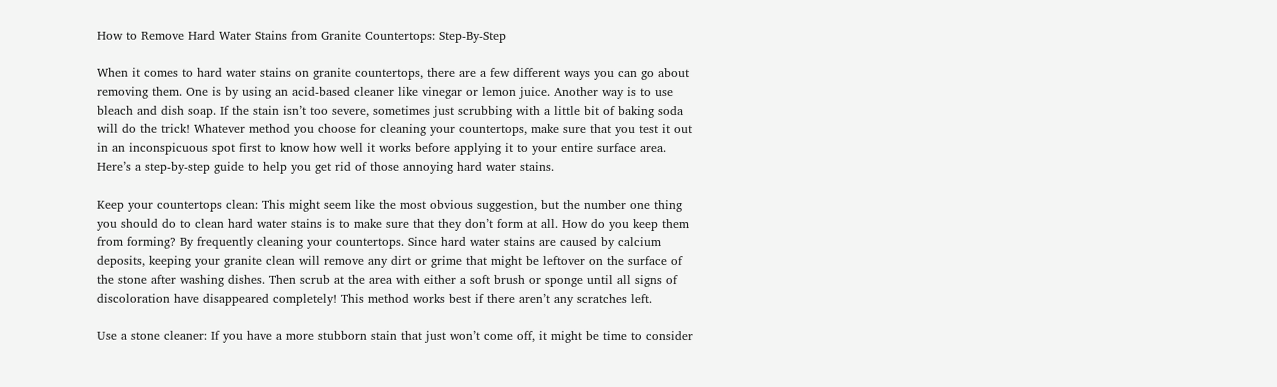How to Remove Hard Water Stains from Granite Countertops: Step-By-Step

When it comes to hard water stains on granite countertops, there are a few different ways you can go about removing them. One is by using an acid-based cleaner like vinegar or lemon juice. Another way is to use bleach and dish soap. If the stain isn’t too severe, sometimes just scrubbing with a little bit of baking soda will do the trick! Whatever method you choose for cleaning your countertops, make sure that you test it out in an inconspicuous spot first to know how well it works before applying it to your entire surface area. Here’s a step-by-step guide to help you get rid of those annoying hard water stains.

Keep your countertops clean: This might seem like the most obvious suggestion, but the number one thing you should do to clean hard water stains is to make sure that they don’t form at all. How do you keep them from forming? By frequently cleaning your countertops. Since hard water stains are caused by calcium deposits, keeping your granite clean will remove any dirt or grime that might be leftover on the surface of the stone after washing dishes. Then scrub at the area with either a soft brush or sponge until all signs of discoloration have disappeared completely! This method works best if there aren’t any scratches left.

Use a stone cleaner: If you have a more stubborn stain that just won’t come off, it might be time to consider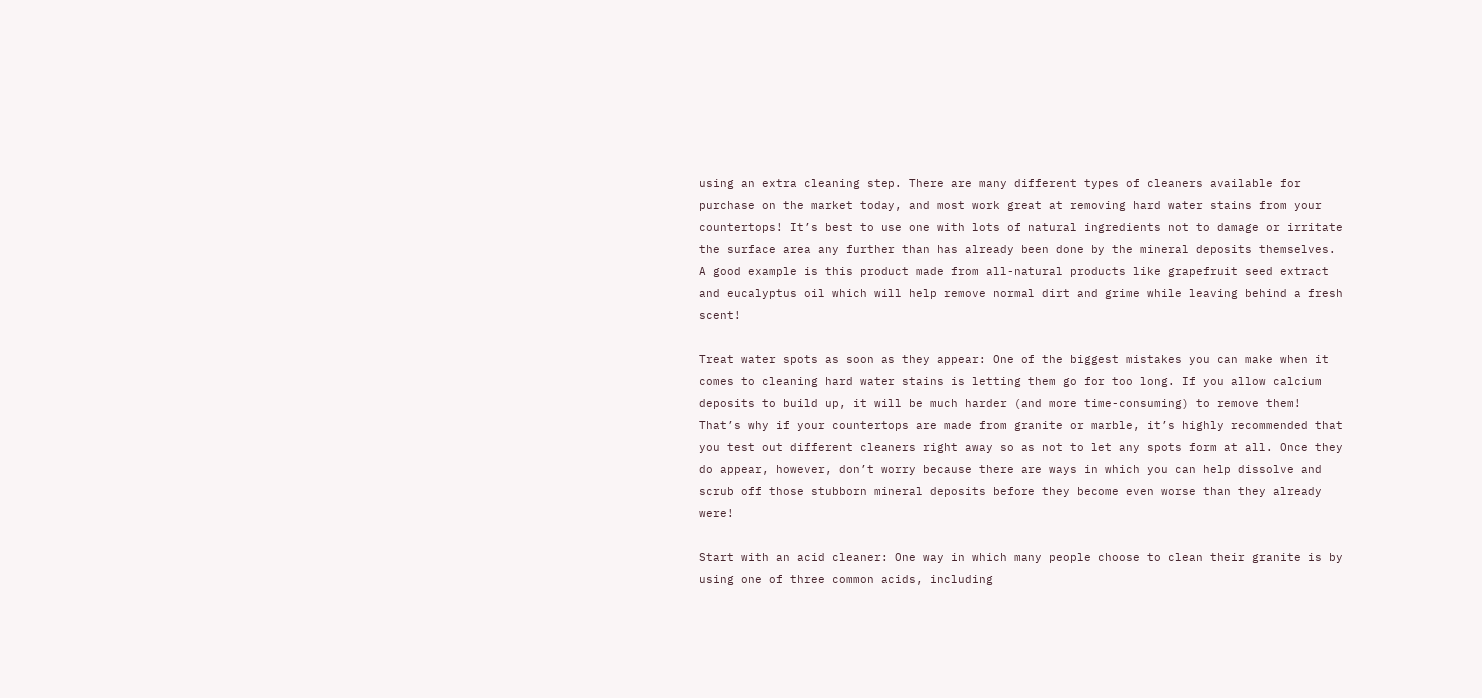using an extra cleaning step. There are many different types of cleaners available for purchase on the market today, and most work great at removing hard water stains from your countertops! It’s best to use one with lots of natural ingredients not to damage or irritate the surface area any further than has already been done by the mineral deposits themselves. A good example is this product made from all-natural products like grapefruit seed extract and eucalyptus oil which will help remove normal dirt and grime while leaving behind a fresh scent!

Treat water spots as soon as they appear: One of the biggest mistakes you can make when it comes to cleaning hard water stains is letting them go for too long. If you allow calcium deposits to build up, it will be much harder (and more time-consuming) to remove them! That’s why if your countertops are made from granite or marble, it’s highly recommended that you test out different cleaners right away so as not to let any spots form at all. Once they do appear, however, don’t worry because there are ways in which you can help dissolve and scrub off those stubborn mineral deposits before they become even worse than they already were!

Start with an acid cleaner: One way in which many people choose to clean their granite is by using one of three common acids, including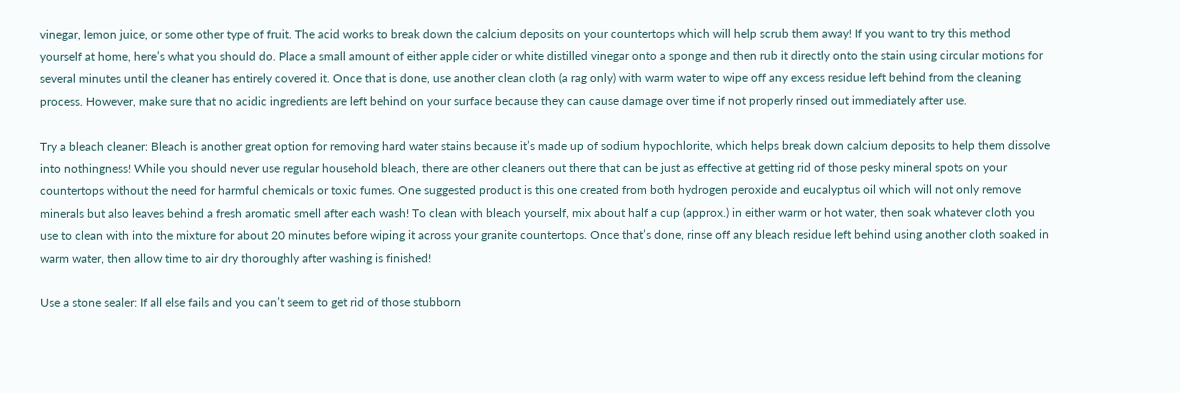vinegar, lemon juice, or some other type of fruit. The acid works to break down the calcium deposits on your countertops which will help scrub them away! If you want to try this method yourself at home, here’s what you should do. Place a small amount of either apple cider or white distilled vinegar onto a sponge and then rub it directly onto the stain using circular motions for several minutes until the cleaner has entirely covered it. Once that is done, use another clean cloth (a rag only) with warm water to wipe off any excess residue left behind from the cleaning process. However, make sure that no acidic ingredients are left behind on your surface because they can cause damage over time if not properly rinsed out immediately after use.

Try a bleach cleaner: Bleach is another great option for removing hard water stains because it’s made up of sodium hypochlorite, which helps break down calcium deposits to help them dissolve into nothingness! While you should never use regular household bleach, there are other cleaners out there that can be just as effective at getting rid of those pesky mineral spots on your countertops without the need for harmful chemicals or toxic fumes. One suggested product is this one created from both hydrogen peroxide and eucalyptus oil which will not only remove minerals but also leaves behind a fresh aromatic smell after each wash! To clean with bleach yourself, mix about half a cup (approx.) in either warm or hot water, then soak whatever cloth you use to clean with into the mixture for about 20 minutes before wiping it across your granite countertops. Once that’s done, rinse off any bleach residue left behind using another cloth soaked in warm water, then allow time to air dry thoroughly after washing is finished!

Use a stone sealer: If all else fails and you can’t seem to get rid of those stubborn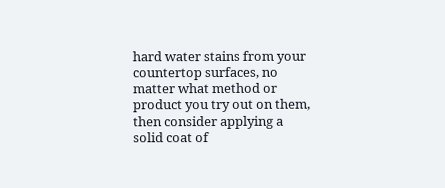hard water stains from your countertop surfaces, no matter what method or product you try out on them, then consider applying a solid coat of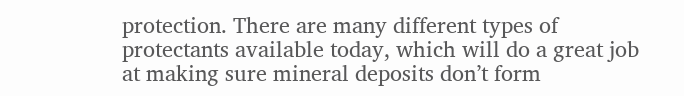protection. There are many different types of protectants available today, which will do a great job at making sure mineral deposits don’t form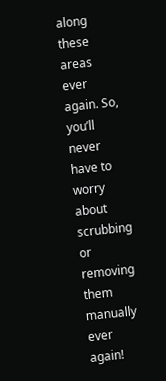along these areas ever again. So, you’ll never have to worry about scrubbing or removing them manually ever again!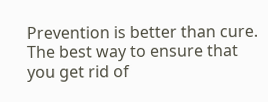Prevention is better than cure. The best way to ensure that you get rid of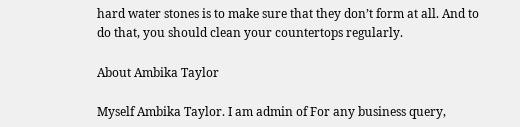hard water stones is to make sure that they don’t form at all. And to do that, you should clean your countertops regularly.

About Ambika Taylor

Myself Ambika Taylor. I am admin of For any business query,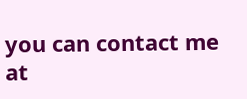you can contact me at